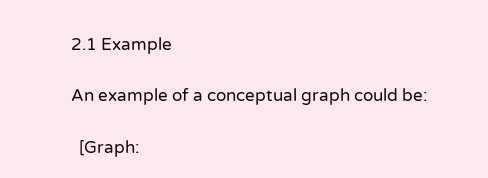2.1 Example

An example of a conceptual graph could be:

  [Graph: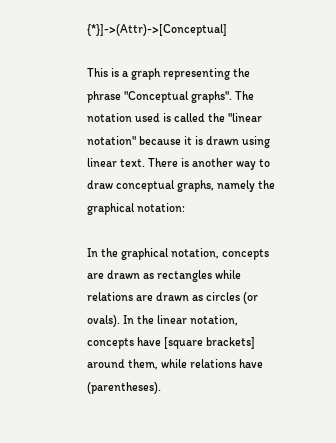{*}]->(Attr)->[Conceptual]

This is a graph representing the phrase "Conceptual graphs". The notation used is called the "linear notation" because it is drawn using linear text. There is another way to draw conceptual graphs, namely the graphical notation:

In the graphical notation, concepts are drawn as rectangles while relations are drawn as circles (or ovals). In the linear notation, concepts have [square brackets] around them, while relations have (parentheses).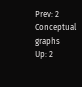Prev: 2 Conceptual graphs
Up: 2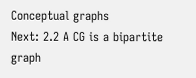Conceptual graphs
Next: 2.2 A CG is a bipartite graph